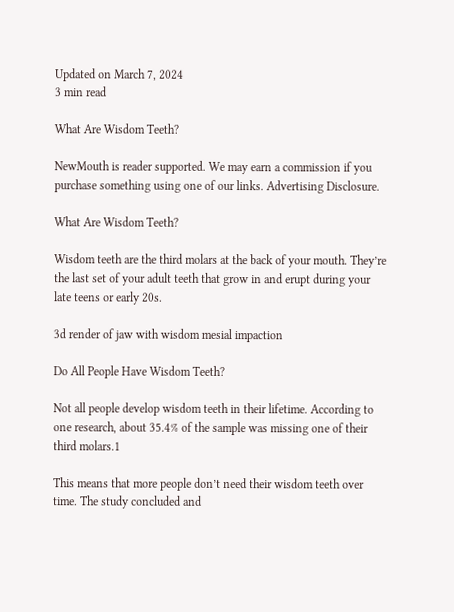Updated on March 7, 2024
3 min read

What Are Wisdom Teeth?

NewMouth is reader supported. We may earn a commission if you purchase something using one of our links. Advertising Disclosure.

What Are Wisdom Teeth?

Wisdom teeth are the third molars at the back of your mouth. They’re the last set of your adult teeth that grow in and erupt during your late teens or early 20s.

3d render of jaw with wisdom mesial impaction

Do All People Have Wisdom Teeth?

Not all people develop wisdom teeth in their lifetime. According to one research, about 35.4% of the sample was missing one of their third molars.1

This means that more people don’t need their wisdom teeth over time. The study concluded and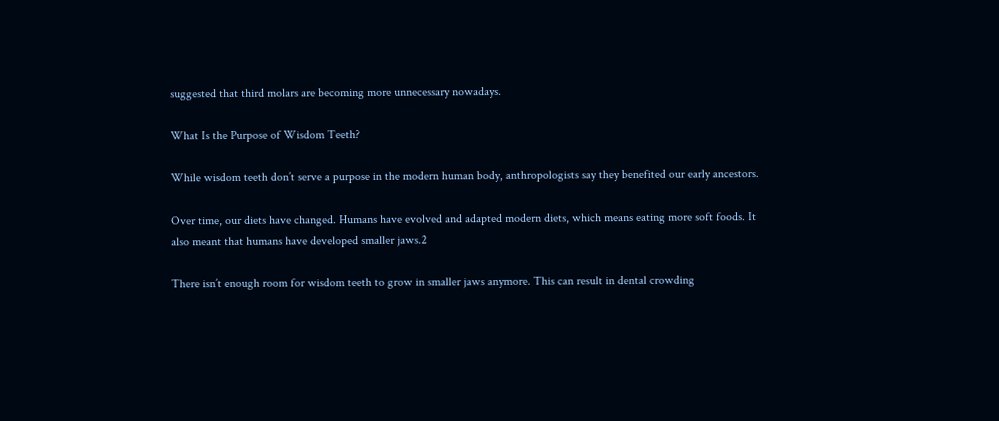suggested that third molars are becoming more unnecessary nowadays.

What Is the Purpose of Wisdom Teeth?

While wisdom teeth don’t serve a purpose in the modern human body, anthropologists say they benefited our early ancestors.

Over time, our diets have changed. Humans have evolved and adapted modern diets, which means eating more soft foods. It also meant that humans have developed smaller jaws.2

There isn’t enough room for wisdom teeth to grow in smaller jaws anymore. This can result in dental crowding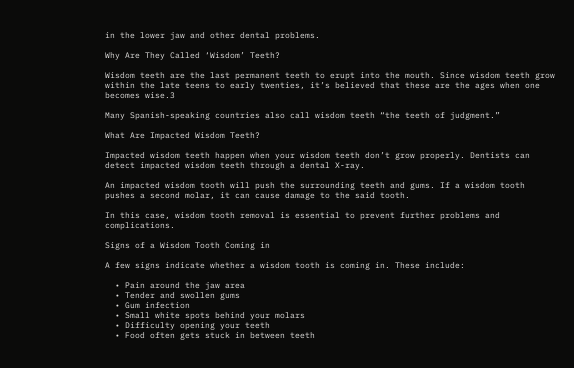in the lower jaw and other dental problems.

Why Are They Called ‘Wisdom’ Teeth?

Wisdom teeth are the last permanent teeth to erupt into the mouth. Since wisdom teeth grow within the late teens to early twenties, it’s believed that these are the ages when one becomes wise.3

Many Spanish-speaking countries also call wisdom teeth “the teeth of judgment.”

What Are Impacted Wisdom Teeth?

Impacted wisdom teeth happen when your wisdom teeth don’t grow properly. Dentists can detect impacted wisdom teeth through a dental X-ray.

An impacted wisdom tooth will push the surrounding teeth and gums. If a wisdom tooth pushes a second molar, it can cause damage to the said tooth.

In this case, wisdom tooth removal is essential to prevent further problems and complications.

Signs of a Wisdom Tooth Coming in

A few signs indicate whether a wisdom tooth is coming in. These include:

  • Pain around the jaw area
  • Tender and swollen gums
  • Gum infection
  • Small white spots behind your molars
  • Difficulty opening your teeth
  • Food often gets stuck in between teeth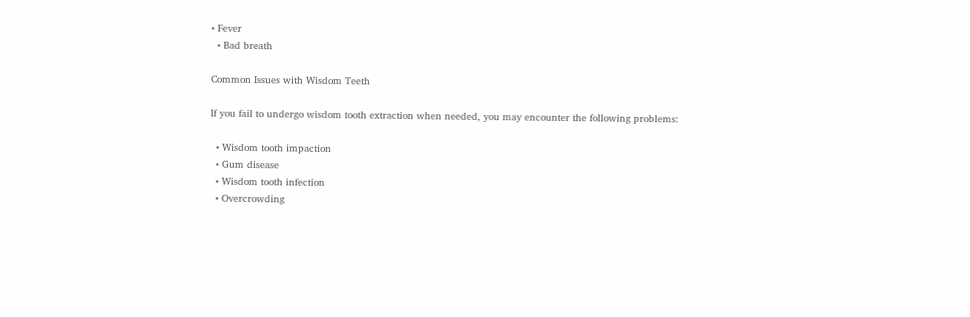• Fever
  • Bad breath

Common Issues with Wisdom Teeth

If you fail to undergo wisdom tooth extraction when needed, you may encounter the following problems:

  • Wisdom tooth impaction
  • Gum disease
  • Wisdom tooth infection
  • Overcrowding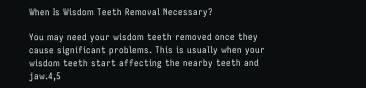When Is Wisdom Teeth Removal Necessary?

You may need your wisdom teeth removed once they cause significant problems. This is usually when your wisdom teeth start affecting the nearby teeth and jaw.4,5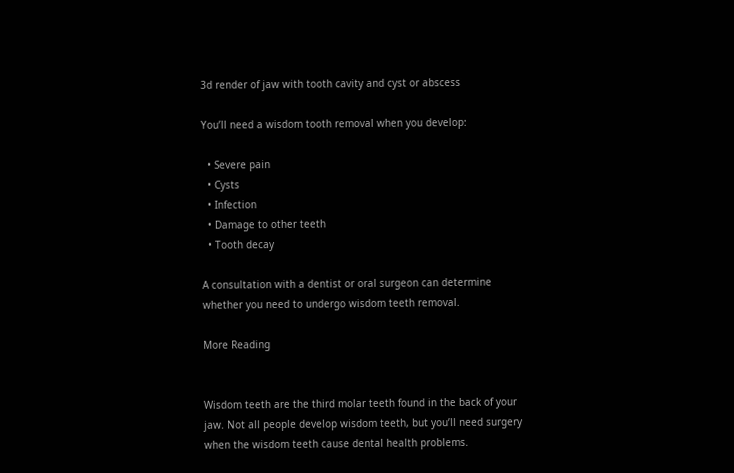3d render of jaw with tooth cavity and cyst or abscess

You’ll need a wisdom tooth removal when you develop:

  • Severe pain
  • Cysts
  • Infection
  • Damage to other teeth
  • Tooth decay

A consultation with a dentist or oral surgeon can determine whether you need to undergo wisdom teeth removal.

More Reading


Wisdom teeth are the third molar teeth found in the back of your jaw. Not all people develop wisdom teeth, but you’ll need surgery when the wisdom teeth cause dental health problems.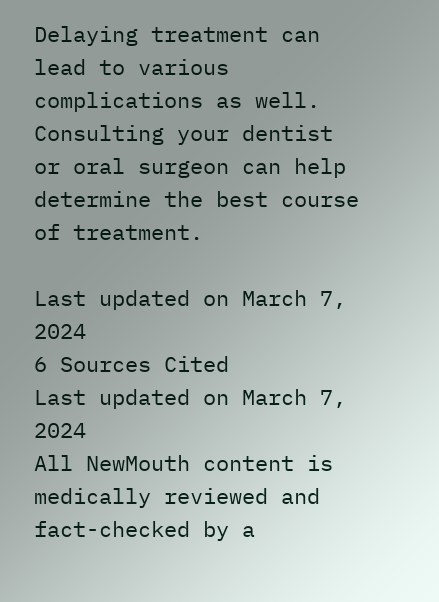Delaying treatment can lead to various complications as well. Consulting your dentist or oral surgeon can help determine the best course of treatment.

Last updated on March 7, 2024
6 Sources Cited
Last updated on March 7, 2024
All NewMouth content is medically reviewed and fact-checked by a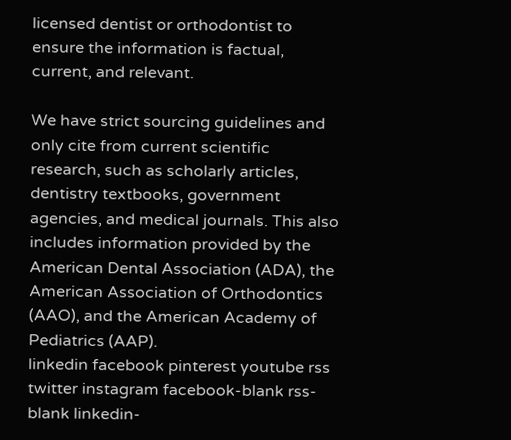licensed dentist or orthodontist to ensure the information is factual, current, and relevant.

We have strict sourcing guidelines and only cite from current scientific research, such as scholarly articles, dentistry textbooks, government agencies, and medical journals. This also includes information provided by the American Dental Association (ADA), the American Association of Orthodontics (AAO), and the American Academy of Pediatrics (AAP).
linkedin facebook pinterest youtube rss twitter instagram facebook-blank rss-blank linkedin-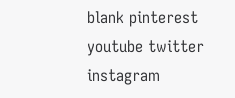blank pinterest youtube twitter instagram